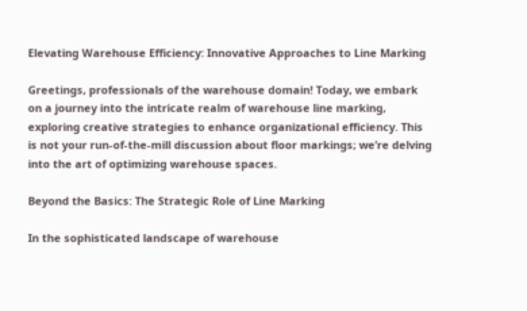Elevating Warehouse Efficiency: Innovative Approaches to Line Marking

Greetings, professionals of the warehouse domain! Today, we embark on a journey into the intricate realm of warehouse line marking, exploring creative strategies to enhance organizational efficiency. This is not your run-of-the-mill discussion about floor markings; we’re delving into the art of optimizing warehouse spaces.

Beyond the Basics: The Strategic Role of Line Marking

In the sophisticated landscape of warehouse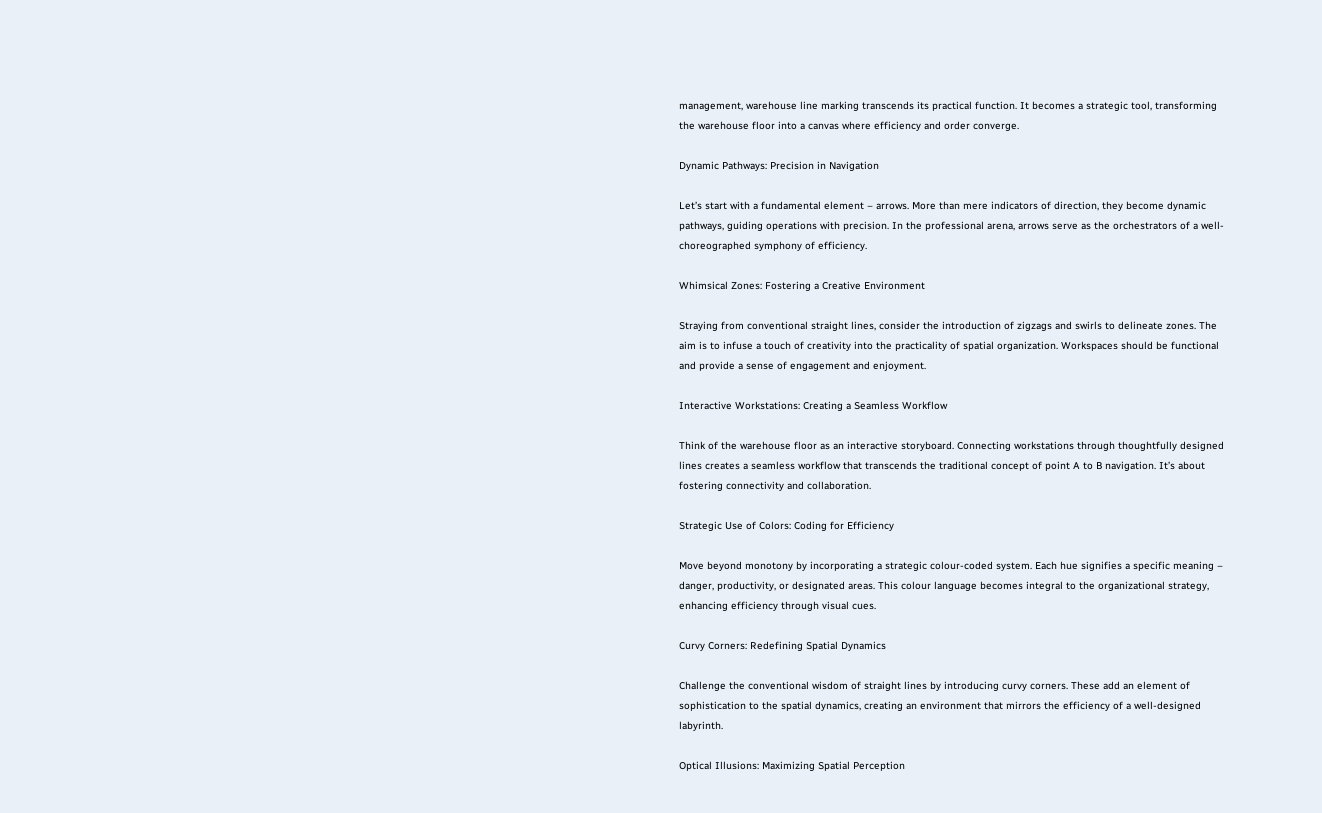management, warehouse line marking transcends its practical function. It becomes a strategic tool, transforming the warehouse floor into a canvas where efficiency and order converge.

Dynamic Pathways: Precision in Navigation

Let’s start with a fundamental element – arrows. More than mere indicators of direction, they become dynamic pathways, guiding operations with precision. In the professional arena, arrows serve as the orchestrators of a well-choreographed symphony of efficiency.

Whimsical Zones: Fostering a Creative Environment

Straying from conventional straight lines, consider the introduction of zigzags and swirls to delineate zones. The aim is to infuse a touch of creativity into the practicality of spatial organization. Workspaces should be functional and provide a sense of engagement and enjoyment.

Interactive Workstations: Creating a Seamless Workflow

Think of the warehouse floor as an interactive storyboard. Connecting workstations through thoughtfully designed lines creates a seamless workflow that transcends the traditional concept of point A to B navigation. It’s about fostering connectivity and collaboration.

Strategic Use of Colors: Coding for Efficiency

Move beyond monotony by incorporating a strategic colour-coded system. Each hue signifies a specific meaning – danger, productivity, or designated areas. This colour language becomes integral to the organizational strategy, enhancing efficiency through visual cues.

Curvy Corners: Redefining Spatial Dynamics

Challenge the conventional wisdom of straight lines by introducing curvy corners. These add an element of sophistication to the spatial dynamics, creating an environment that mirrors the efficiency of a well-designed labyrinth.

Optical Illusions: Maximizing Spatial Perception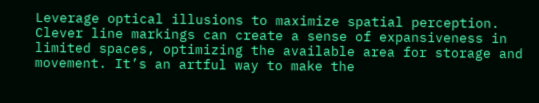Leverage optical illusions to maximize spatial perception. Clever line markings can create a sense of expansiveness in limited spaces, optimizing the available area for storage and movement. It’s an artful way to make the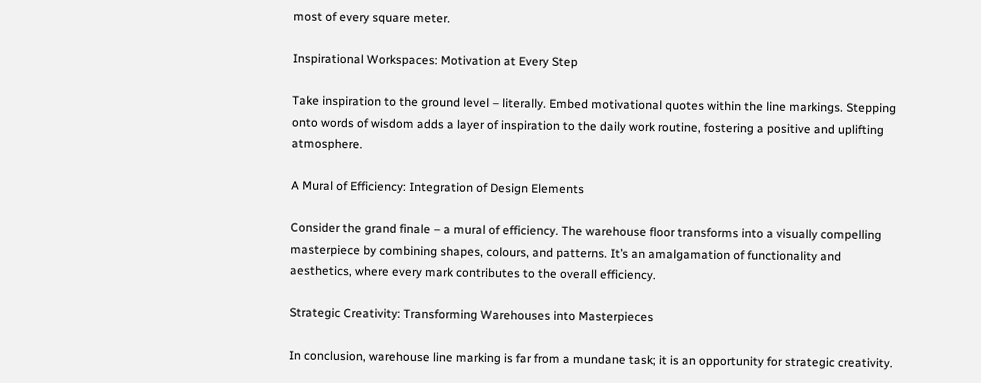most of every square meter.

Inspirational Workspaces: Motivation at Every Step

Take inspiration to the ground level – literally. Embed motivational quotes within the line markings. Stepping onto words of wisdom adds a layer of inspiration to the daily work routine, fostering a positive and uplifting atmosphere.

A Mural of Efficiency: Integration of Design Elements

Consider the grand finale – a mural of efficiency. The warehouse floor transforms into a visually compelling masterpiece by combining shapes, colours, and patterns. It’s an amalgamation of functionality and aesthetics, where every mark contributes to the overall efficiency.

Strategic Creativity: Transforming Warehouses into Masterpieces

In conclusion, warehouse line marking is far from a mundane task; it is an opportunity for strategic creativity.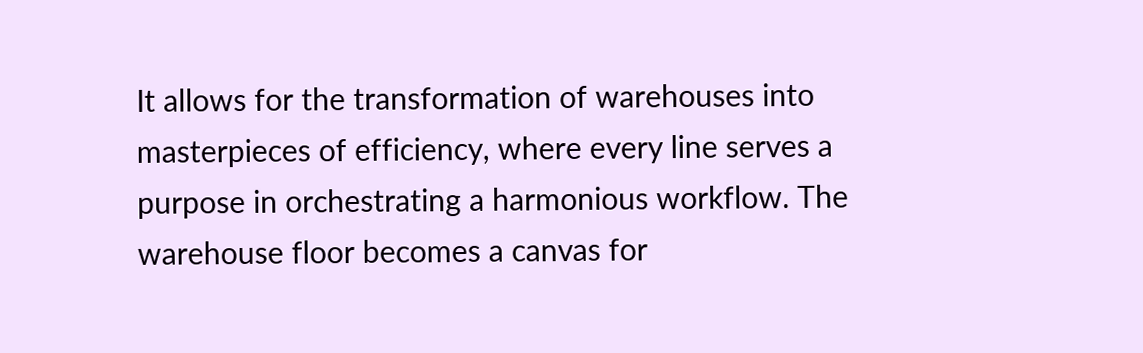It allows for the transformation of warehouses into masterpieces of efficiency, where every line serves a purpose in orchestrating a harmonious workflow. The warehouse floor becomes a canvas for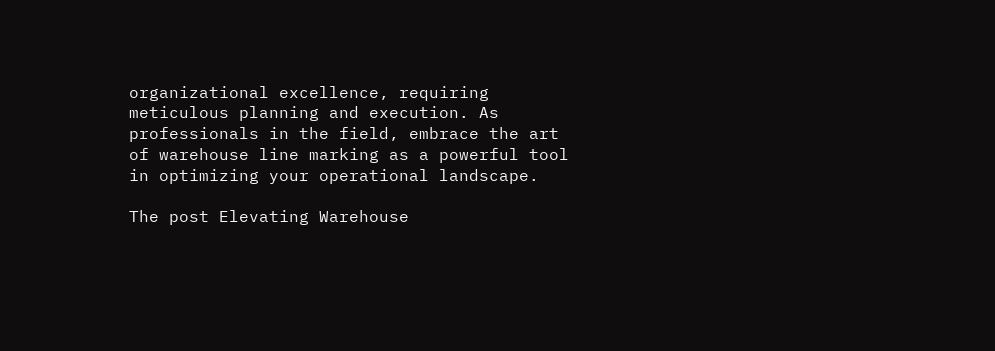organizational excellence, requiring meticulous planning and execution. As professionals in the field, embrace the art of warehouse line marking as a powerful tool in optimizing your operational landscape.

The post Elevating Warehouse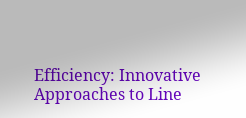Efficiency: Innovative Approaches to Line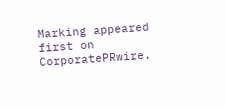Marking appeared first on CorporatePRwire.